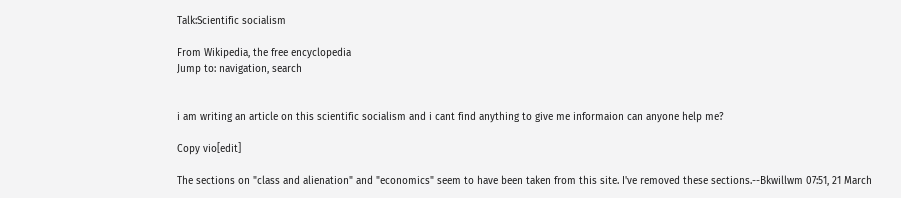Talk:Scientific socialism

From Wikipedia, the free encyclopedia
Jump to: navigation, search


i am writing an article on this scientific socialism and i cant find anything to give me informaion can anyone help me?

Copy vio[edit]

The sections on "class and alienation" and "economics" seem to have been taken from this site. I've removed these sections.--Bkwillwm 07:51, 21 March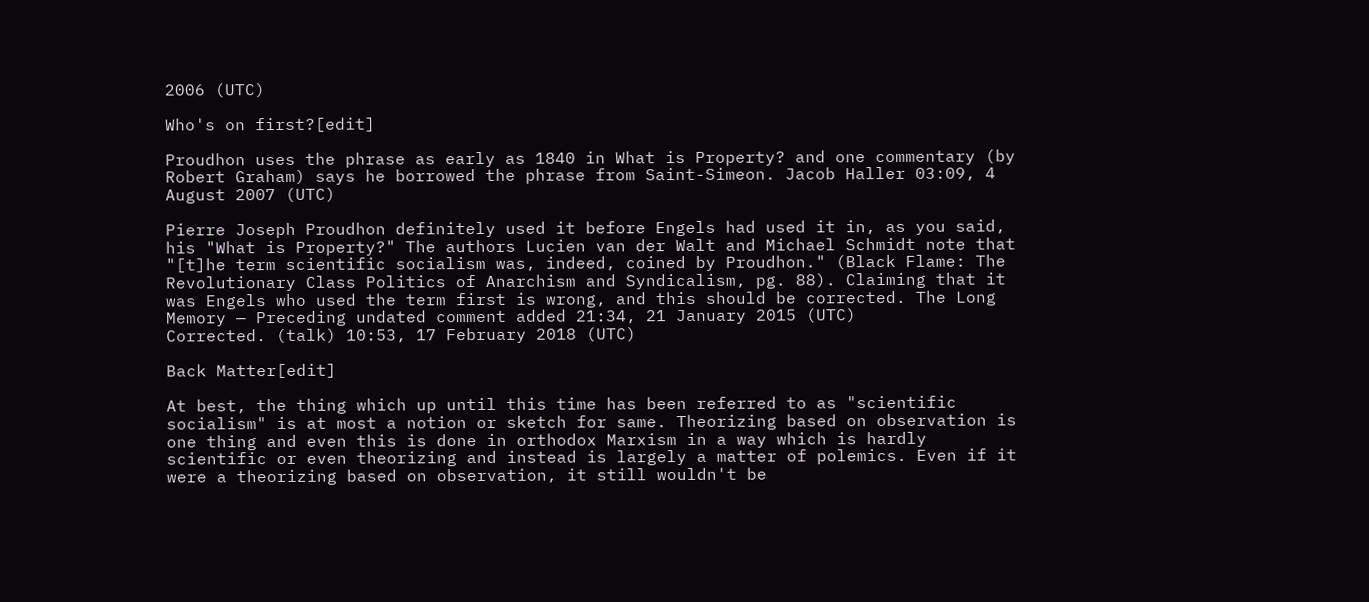2006 (UTC)

Who's on first?[edit]

Proudhon uses the phrase as early as 1840 in What is Property? and one commentary (by Robert Graham) says he borrowed the phrase from Saint-Simeon. Jacob Haller 03:09, 4 August 2007 (UTC)

Pierre Joseph Proudhon definitely used it before Engels had used it in, as you said, his "What is Property?" The authors Lucien van der Walt and Michael Schmidt note that "[t]he term scientific socialism was, indeed, coined by Proudhon." (Black Flame: The Revolutionary Class Politics of Anarchism and Syndicalism, pg. 88). Claiming that it was Engels who used the term first is wrong, and this should be corrected. The Long Memory — Preceding undated comment added 21:34, 21 January 2015 (UTC)
Corrected. (talk) 10:53, 17 February 2018 (UTC)

Back Matter[edit]

At best, the thing which up until this time has been referred to as "scientific socialism" is at most a notion or sketch for same. Theorizing based on observation is one thing and even this is done in orthodox Marxism in a way which is hardly scientific or even theorizing and instead is largely a matter of polemics. Even if it were a theorizing based on observation, it still wouldn't be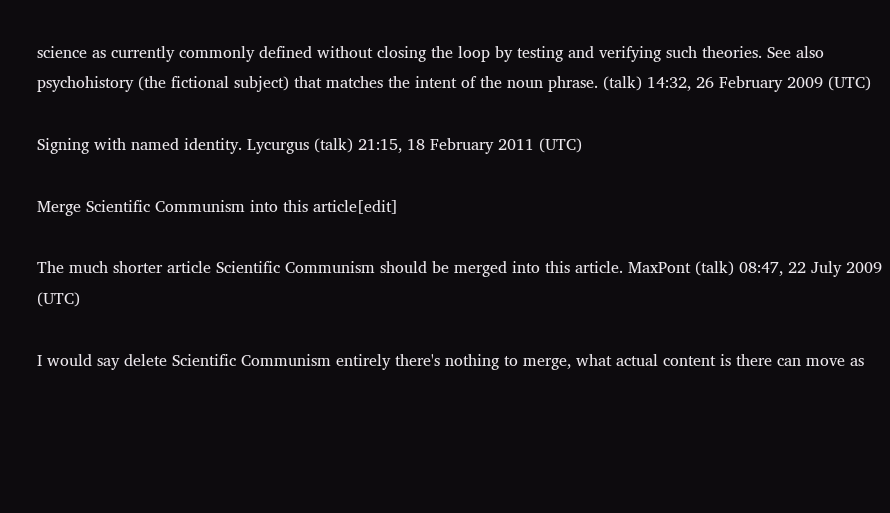science as currently commonly defined without closing the loop by testing and verifying such theories. See also psychohistory (the fictional subject) that matches the intent of the noun phrase. (talk) 14:32, 26 February 2009 (UTC)

Signing with named identity. Lycurgus (talk) 21:15, 18 February 2011 (UTC)

Merge Scientific Communism into this article[edit]

The much shorter article Scientific Communism should be merged into this article. MaxPont (talk) 08:47, 22 July 2009 (UTC)

I would say delete Scientific Communism entirely there's nothing to merge, what actual content is there can move as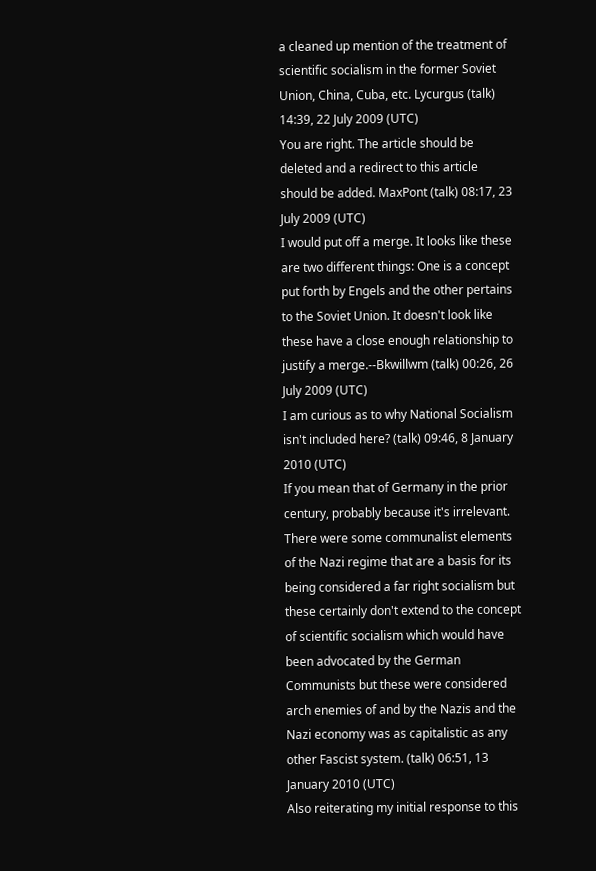a cleaned up mention of the treatment of scientific socialism in the former Soviet Union, China, Cuba, etc. Lycurgus (talk) 14:39, 22 July 2009 (UTC)
You are right. The article should be deleted and a redirect to this article should be added. MaxPont (talk) 08:17, 23 July 2009 (UTC)
I would put off a merge. It looks like these are two different things: One is a concept put forth by Engels and the other pertains to the Soviet Union. It doesn't look like these have a close enough relationship to justify a merge.--Bkwillwm (talk) 00:26, 26 July 2009 (UTC)
I am curious as to why National Socialism isn't included here? (talk) 09:46, 8 January 2010 (UTC)
If you mean that of Germany in the prior century, probably because it's irrelevant. There were some communalist elements of the Nazi regime that are a basis for its being considered a far right socialism but these certainly don't extend to the concept of scientific socialism which would have been advocated by the German Communists but these were considered arch enemies of and by the Nazis and the Nazi economy was as capitalistic as any other Fascist system. (talk) 06:51, 13 January 2010 (UTC)
Also reiterating my initial response to this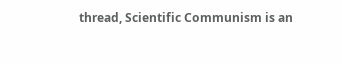thread, Scientific Communism is an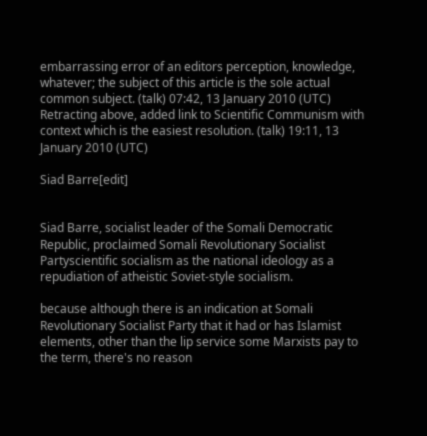embarrassing error of an editors perception, knowledge, whatever; the subject of this article is the sole actual common subject. (talk) 07:42, 13 January 2010 (UTC)
Retracting above, added link to Scientific Communism with context which is the easiest resolution. (talk) 19:11, 13 January 2010 (UTC)

Siad Barre[edit]


Siad Barre, socialist leader of the Somali Democratic Republic, proclaimed Somali Revolutionary Socialist Partyscientific socialism as the national ideology as a repudiation of atheistic Soviet-style socialism.

because although there is an indication at Somali Revolutionary Socialist Party that it had or has Islamist elements, other than the lip service some Marxists pay to the term, there's no reason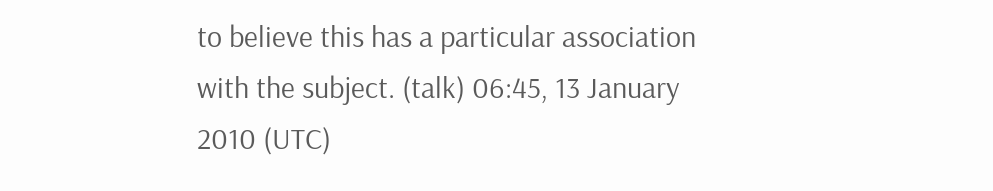to believe this has a particular association with the subject. (talk) 06:45, 13 January 2010 (UTC)